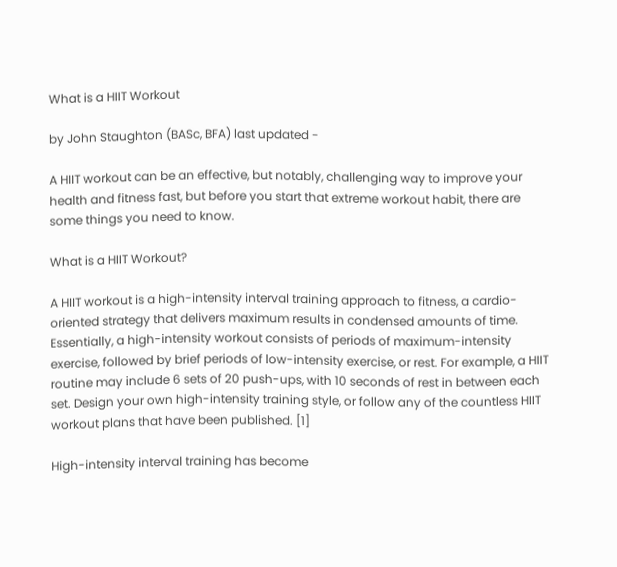What is a HIIT Workout

by John Staughton (BASc, BFA) last updated -

A HIIT workout can be an effective, but notably, challenging way to improve your health and fitness fast, but before you start that extreme workout habit, there are some things you need to know.

What is a HIIT Workout?

A HIIT workout is a high-intensity interval training approach to fitness, a cardio-oriented strategy that delivers maximum results in condensed amounts of time. Essentially, a high-intensity workout consists of periods of maximum-intensity exercise, followed by brief periods of low-intensity exercise, or rest. For example, a HIIT routine may include 6 sets of 20 push-ups, with 10 seconds of rest in between each set. Design your own high-intensity training style, or follow any of the countless HIIT workout plans that have been published. [1]

High-intensity interval training has become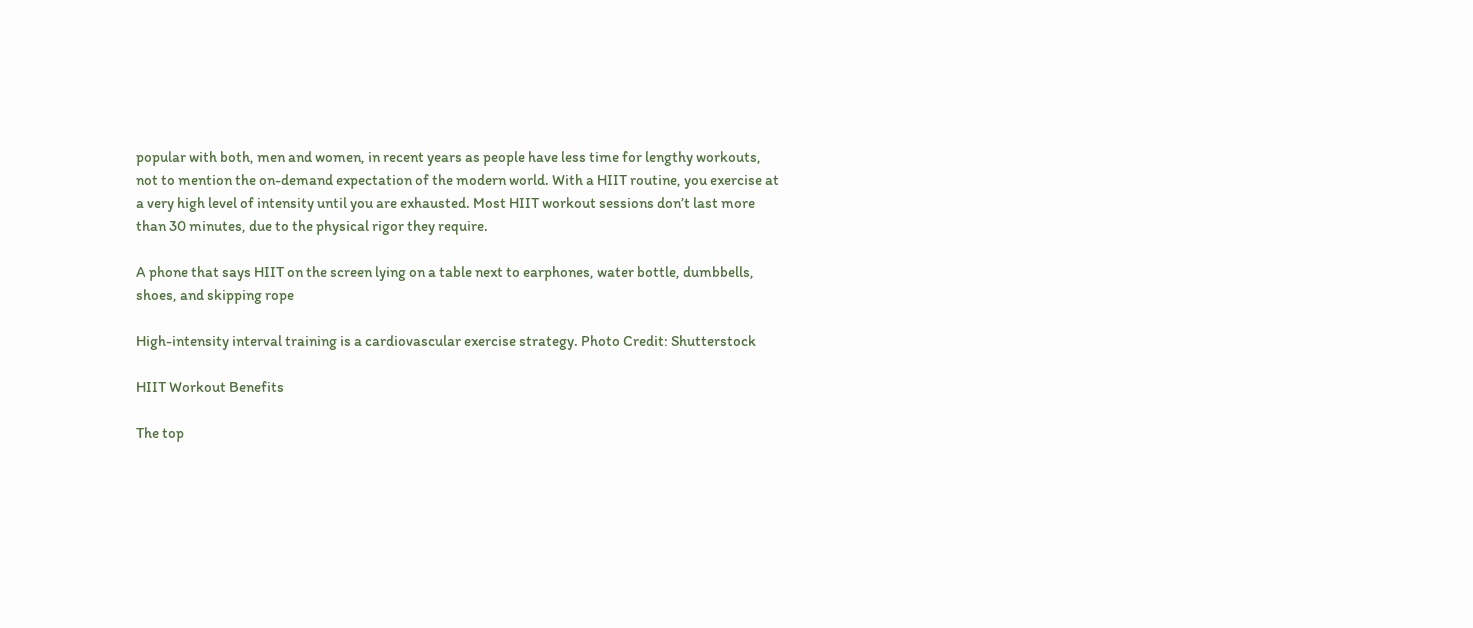popular with both, men and women, in recent years as people have less time for lengthy workouts, not to mention the on-demand expectation of the modern world. With a HIIT routine, you exercise at a very high level of intensity until you are exhausted. Most HIIT workout sessions don’t last more than 30 minutes, due to the physical rigor they require.

A phone that says HIIT on the screen lying on a table next to earphones, water bottle, dumbbells, shoes, and skipping rope

High-intensity interval training is a cardiovascular exercise strategy. Photo Credit: Shutterstock

HIIT Workout Benefits

The top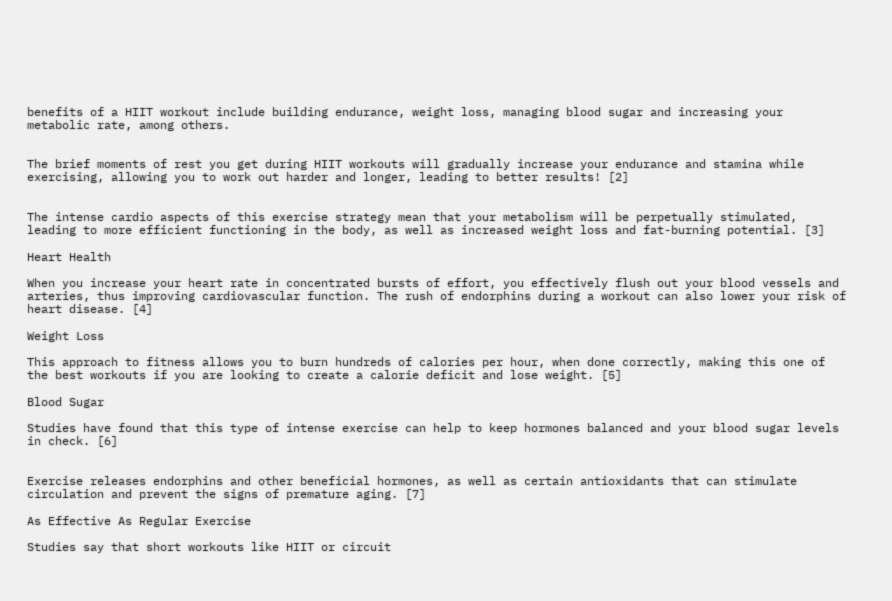benefits of a HIIT workout include building endurance, weight loss, managing blood sugar and increasing your metabolic rate, among others.


The brief moments of rest you get during HIIT workouts will gradually increase your endurance and stamina while exercising, allowing you to work out harder and longer, leading to better results! [2]


The intense cardio aspects of this exercise strategy mean that your metabolism will be perpetually stimulated, leading to more efficient functioning in the body, as well as increased weight loss and fat-burning potential. [3]

Heart Health

When you increase your heart rate in concentrated bursts of effort, you effectively flush out your blood vessels and arteries, thus improving cardiovascular function. The rush of endorphins during a workout can also lower your risk of heart disease. [4]

Weight Loss

This approach to fitness allows you to burn hundreds of calories per hour, when done correctly, making this one of the best workouts if you are looking to create a calorie deficit and lose weight. [5]

Blood Sugar

Studies have found that this type of intense exercise can help to keep hormones balanced and your blood sugar levels in check. [6]


Exercise releases endorphins and other beneficial hormones, as well as certain antioxidants that can stimulate circulation and prevent the signs of premature aging. [7]

As Effective As Regular Exercise

Studies say that short workouts like HIIT or circuit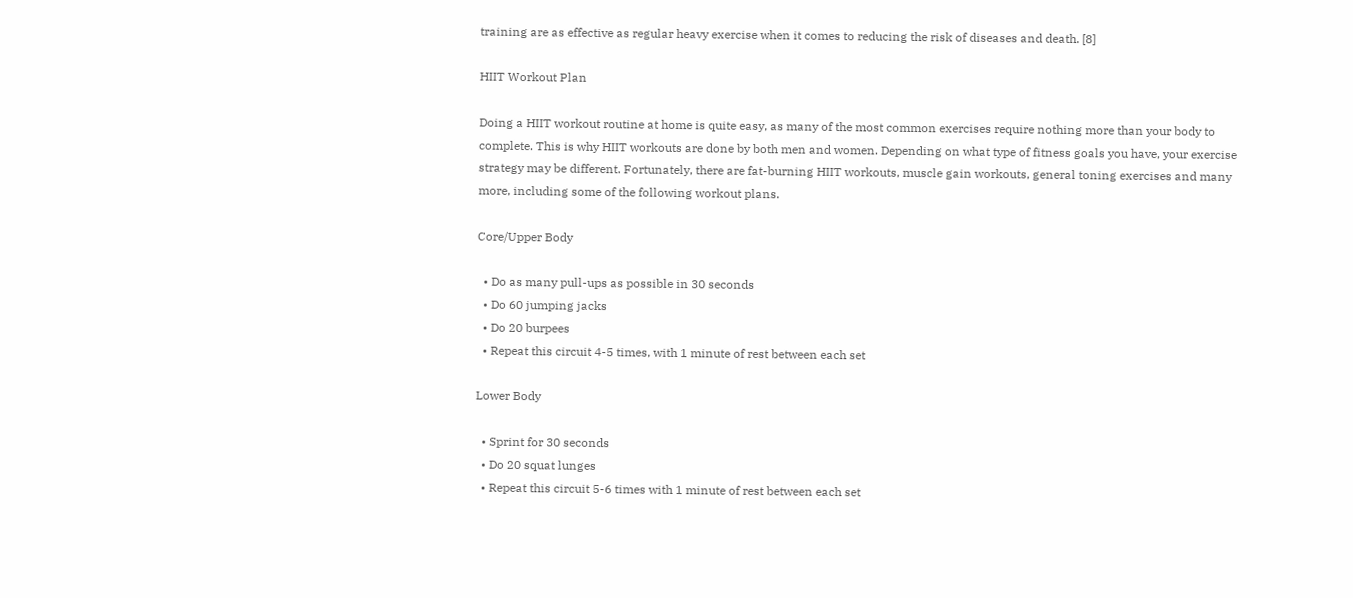training are as effective as regular heavy exercise when it comes to reducing the risk of diseases and death. [8]

HIIT Workout Plan

Doing a HIIT workout routine at home is quite easy, as many of the most common exercises require nothing more than your body to complete. This is why HIIT workouts are done by both men and women. Depending on what type of fitness goals you have, your exercise strategy may be different. Fortunately, there are fat-burning HIIT workouts, muscle gain workouts, general toning exercises and many more, including some of the following workout plans.

Core/Upper Body

  • Do as many pull-ups as possible in 30 seconds
  • Do 60 jumping jacks
  • Do 20 burpees
  • Repeat this circuit 4-5 times, with 1 minute of rest between each set

Lower Body

  • Sprint for 30 seconds
  • Do 20 squat lunges
  • Repeat this circuit 5-6 times with 1 minute of rest between each set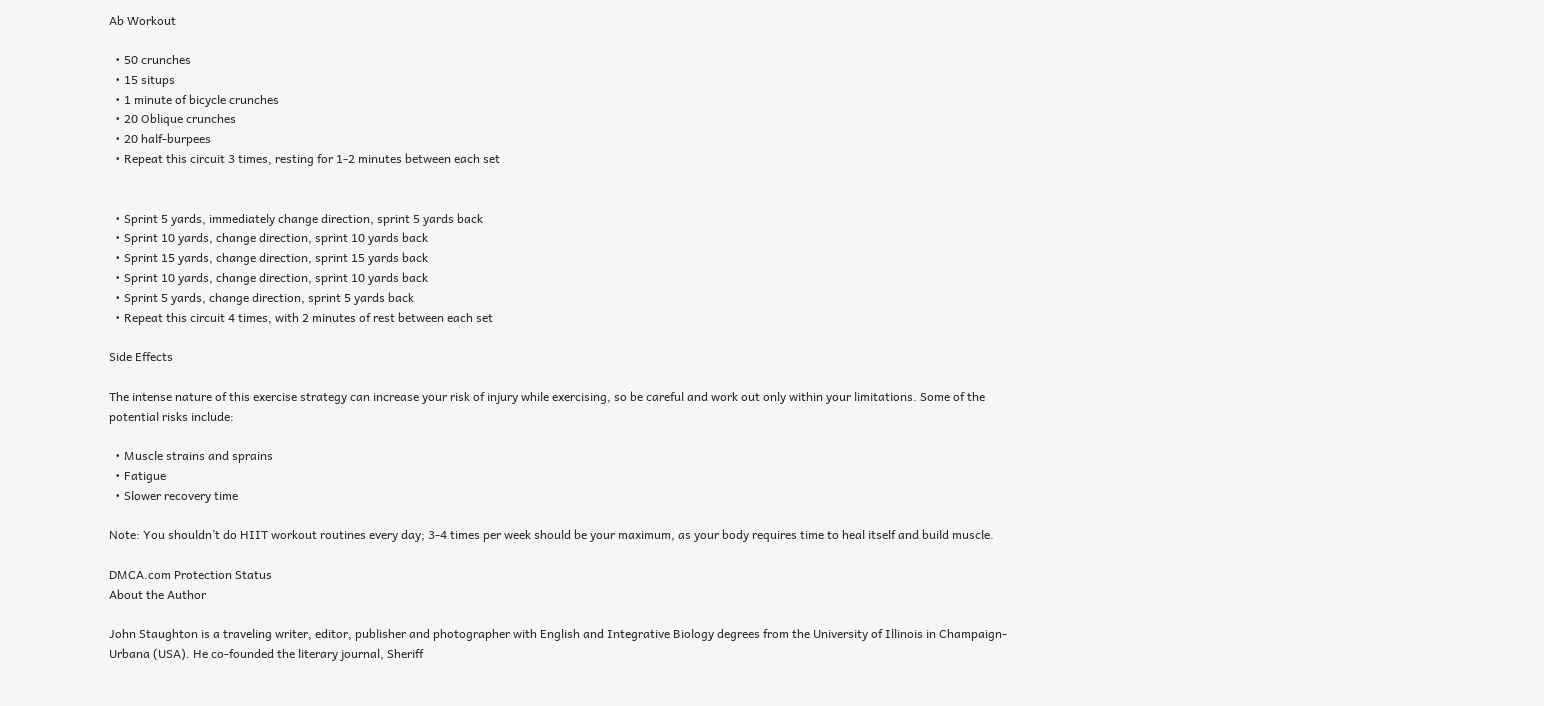Ab Workout

  • 50 crunches
  • 15 situps
  • 1 minute of bicycle crunches
  • 20 Oblique crunches
  • 20 half-burpees
  • Repeat this circuit 3 times, resting for 1-2 minutes between each set


  • Sprint 5 yards, immediately change direction, sprint 5 yards back
  • Sprint 10 yards, change direction, sprint 10 yards back
  • Sprint 15 yards, change direction, sprint 15 yards back
  • Sprint 10 yards, change direction, sprint 10 yards back
  • Sprint 5 yards, change direction, sprint 5 yards back
  • Repeat this circuit 4 times, with 2 minutes of rest between each set

Side Effects

The intense nature of this exercise strategy can increase your risk of injury while exercising, so be careful and work out only within your limitations. Some of the potential risks include:

  • Muscle strains and sprains
  • Fatigue
  • Slower recovery time

Note: You shouldn’t do HIIT workout routines every day; 3-4 times per week should be your maximum, as your body requires time to heal itself and build muscle.

DMCA.com Protection Status
About the Author

John Staughton is a traveling writer, editor, publisher and photographer with English and Integrative Biology degrees from the University of Illinois in Champaign-Urbana (USA). He co-founded the literary journal, Sheriff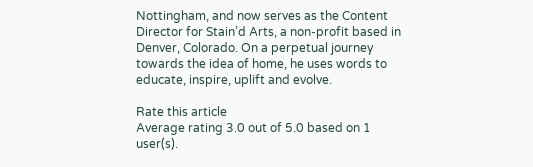Nottingham, and now serves as the Content Director for Stain’d Arts, a non-profit based in Denver, Colorado. On a perpetual journey towards the idea of home, he uses words to educate, inspire, uplift and evolve.

Rate this article
Average rating 3.0 out of 5.0 based on 1 user(s).